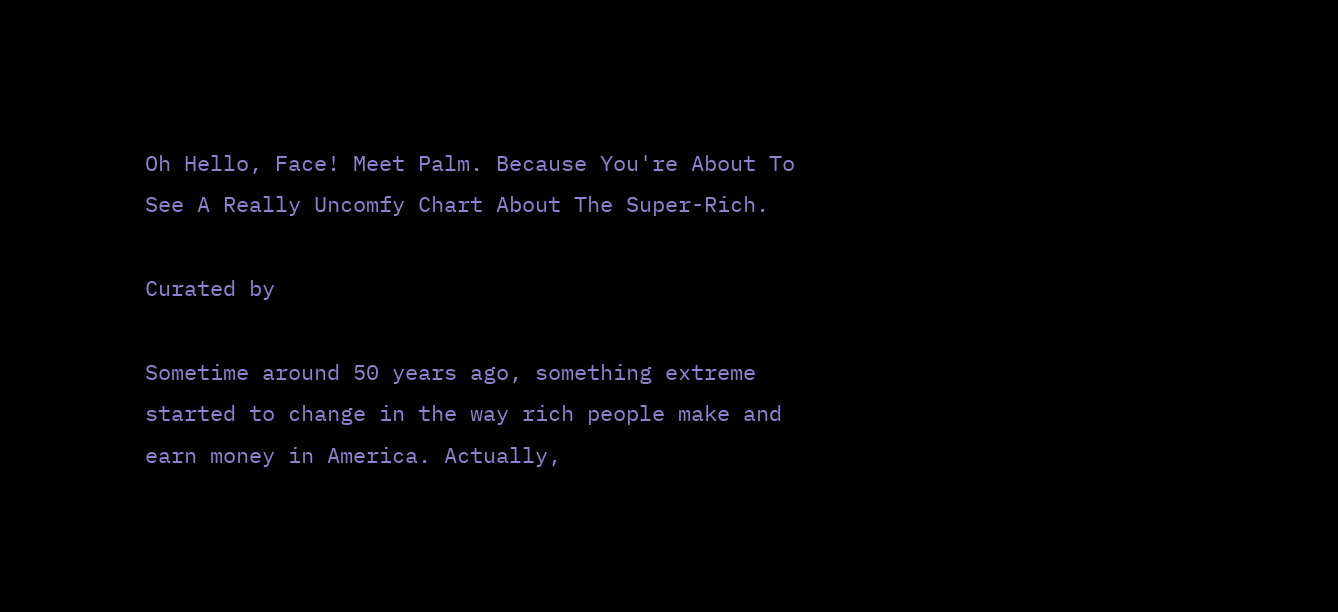Oh Hello, Face! Meet Palm. Because You're About To See A Really Uncomfy Chart About The Super-Rich.

Curated by

Sometime around 50 years ago, something extreme started to change in the way rich people make and earn money in America. Actually,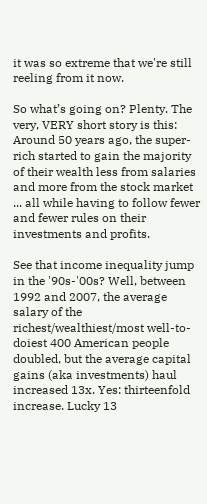it was so extreme that we're still reeling from it now.

So what’s going on? Plenty. The very, VERY short story is this: Around 50 years ago, the super-rich started to gain the majority of their wealth less from salaries and more from the stock market ... all while having to follow fewer and fewer rules on their investments and profits.

See that income inequality jump in the '90s-'00s? Well, between 1992 and 2007, the average salary of the richest/wealthiest/most well-to-doiest 400 American people doubled, but the average capital gains (aka investments) haul increased 13x. Yes: thirteenfold increase. Lucky 13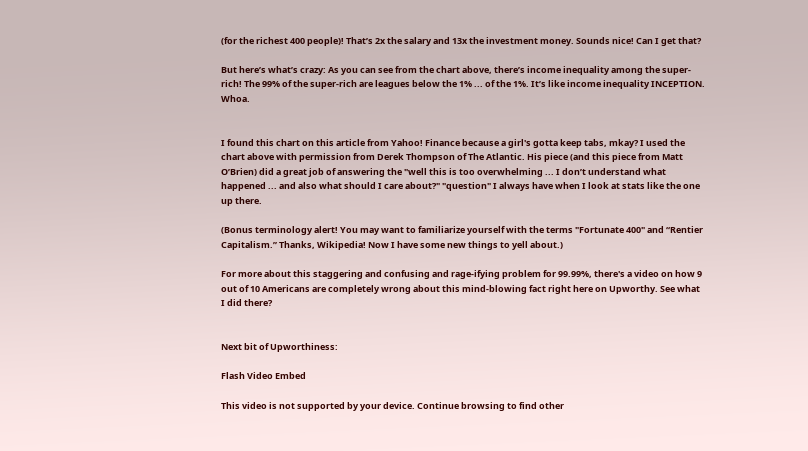(for the richest 400 people)! That’s 2x the salary and 13x the investment money. Sounds nice! Can I get that?

But here’s what’s crazy: As you can see from the chart above, there’s income inequality among the super-rich! The 99% of the super-rich are leagues below the 1% ... of the 1%. It’s like income inequality INCEPTION. Whoa.


I found this chart on this article from Yahoo! Finance because a girl's gotta keep tabs, mkay? I used the chart above with permission from Derek Thompson of The Atlantic. His piece (and this piece from Matt O’Brien) did a great job of answering the "well this is too overwhelming ... I don’t understand what happened ... and also what should I care about?" "question" I always have when I look at stats like the one up there.

(Bonus terminology alert! You may want to familiarize yourself with the terms "Fortunate 400" and “Rentier Capitalism.” Thanks, Wikipedia! Now I have some new things to yell about.)

For more about this staggering and confusing and rage-ifying problem for 99.99%, there's a video on how 9 out of 10 Americans are completely wrong about this mind-blowing fact right here on Upworthy. See what I did there?


Next bit of Upworthiness:

Flash Video Embed

This video is not supported by your device. Continue browsing to find other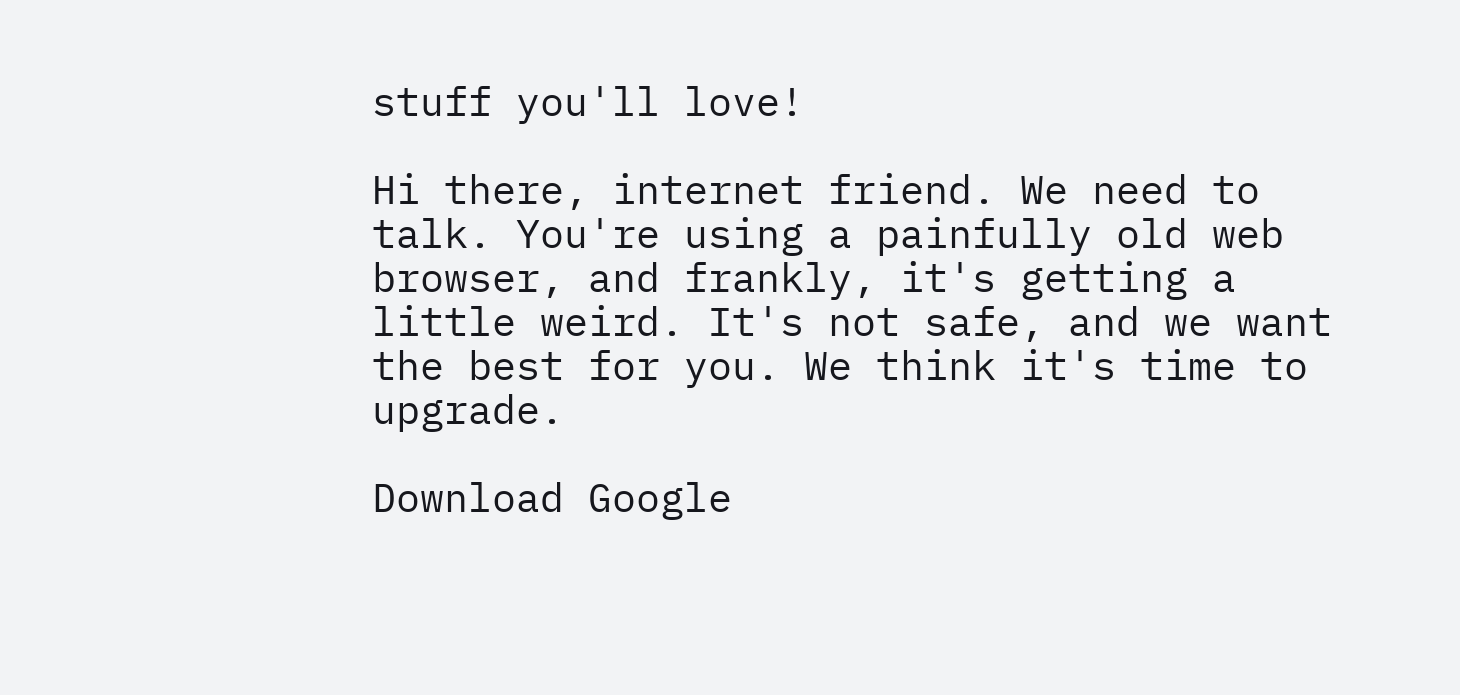stuff you'll love!

Hi there, internet friend. We need to talk. You're using a painfully old web browser, and frankly, it's getting a little weird. It's not safe, and we want the best for you. We think it's time to upgrade.

Download Google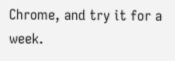Chrome, and try it for a week.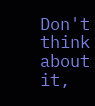Don't think about it,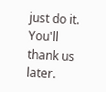just do it. You'll thank us later.